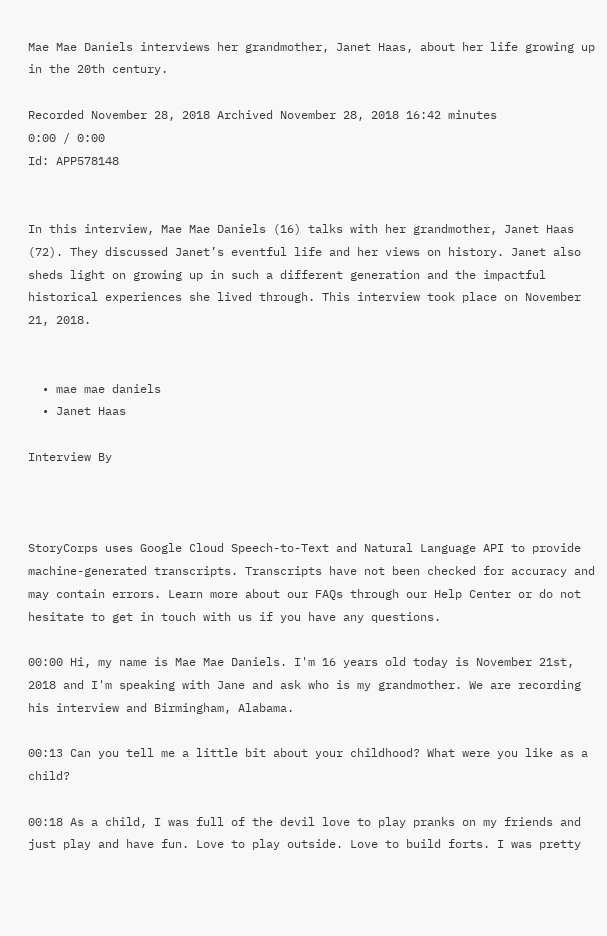Mae Mae Daniels interviews her grandmother, Janet Haas, about her life growing up in the 20th century.

Recorded November 28, 2018 Archived November 28, 2018 16:42 minutes
0:00 / 0:00
Id: APP578148


In this interview, Mae Mae Daniels (16) talks with her grandmother, Janet Haas (72). They discussed Janet’s eventful life and her views on history. Janet also sheds light on growing up in such a different generation and the impactful historical experiences she lived through. This interview took place on November 21, 2018.


  • mae mae daniels
  • Janet Haas

Interview By



StoryCorps uses Google Cloud Speech-to-Text and Natural Language API to provide machine-generated transcripts. Transcripts have not been checked for accuracy and may contain errors. Learn more about our FAQs through our Help Center or do not hesitate to get in touch with us if you have any questions.

00:00 Hi, my name is Mae Mae Daniels. I'm 16 years old today is November 21st, 2018 and I'm speaking with Jane and ask who is my grandmother. We are recording his interview and Birmingham, Alabama.

00:13 Can you tell me a little bit about your childhood? What were you like as a child?

00:18 As a child, I was full of the devil love to play pranks on my friends and just play and have fun. Love to play outside. Love to build forts. I was pretty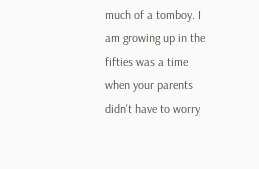much of a tomboy. I am growing up in the fifties was a time when your parents didn't have to worry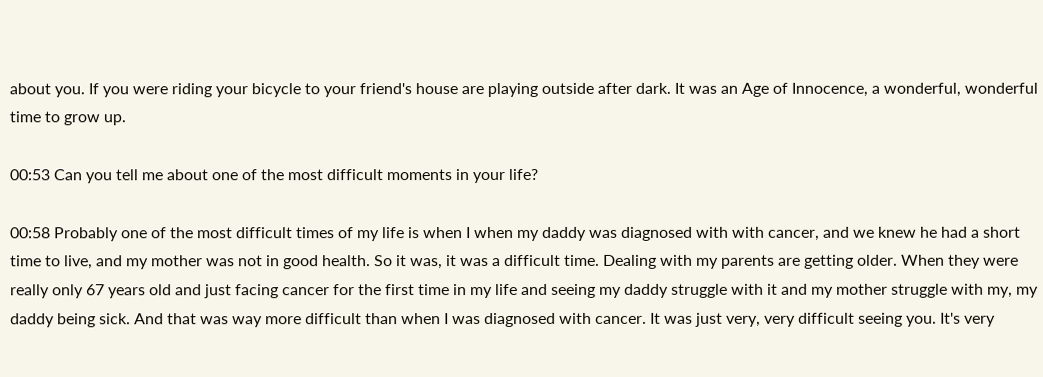about you. If you were riding your bicycle to your friend's house are playing outside after dark. It was an Age of Innocence, a wonderful, wonderful time to grow up.

00:53 Can you tell me about one of the most difficult moments in your life?

00:58 Probably one of the most difficult times of my life is when I when my daddy was diagnosed with with cancer, and we knew he had a short time to live, and my mother was not in good health. So it was, it was a difficult time. Dealing with my parents are getting older. When they were really only 67 years old and just facing cancer for the first time in my life and seeing my daddy struggle with it and my mother struggle with my, my daddy being sick. And that was way more difficult than when I was diagnosed with cancer. It was just very, very difficult seeing you. It's very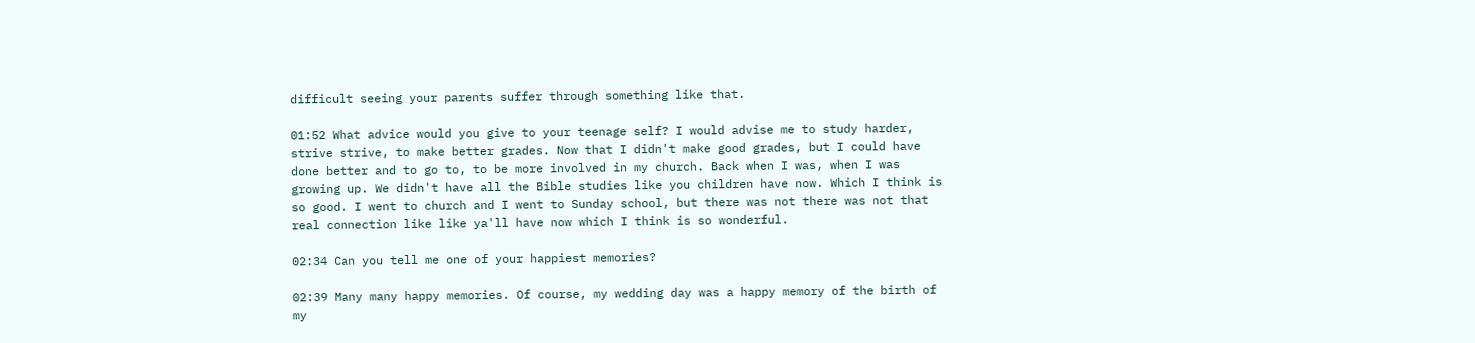difficult seeing your parents suffer through something like that.

01:52 What advice would you give to your teenage self? I would advise me to study harder, strive strive, to make better grades. Now that I didn't make good grades, but I could have done better and to go to, to be more involved in my church. Back when I was, when I was growing up. We didn't have all the Bible studies like you children have now. Which I think is so good. I went to church and I went to Sunday school, but there was not there was not that real connection like like ya'll have now which I think is so wonderful.

02:34 Can you tell me one of your happiest memories?

02:39 Many many happy memories. Of course, my wedding day was a happy memory of the birth of my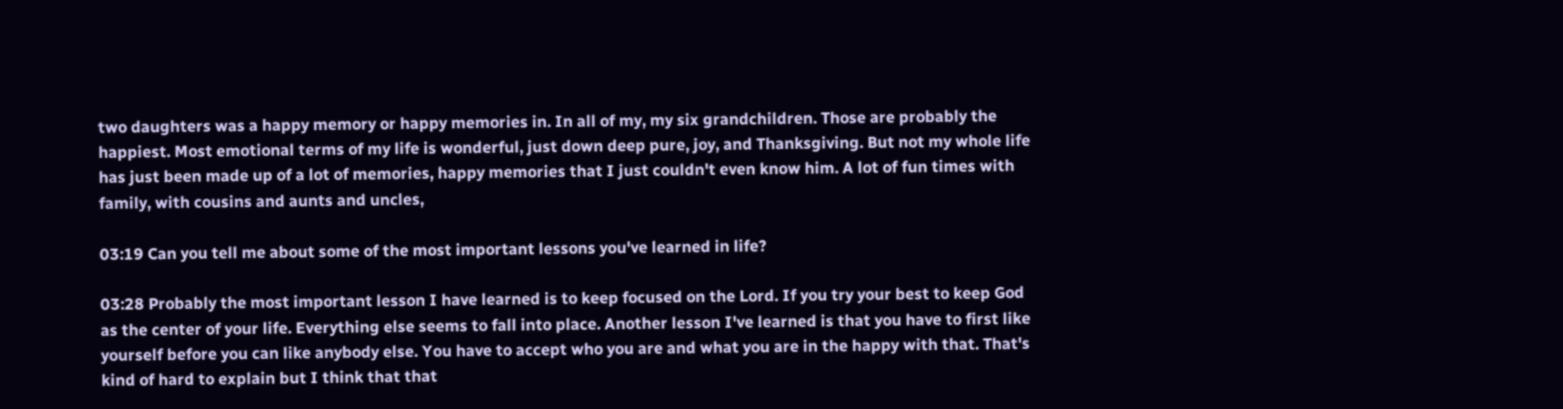two daughters was a happy memory or happy memories in. In all of my, my six grandchildren. Those are probably the happiest. Most emotional terms of my life is wonderful, just down deep pure, joy, and Thanksgiving. But not my whole life has just been made up of a lot of memories, happy memories that I just couldn't even know him. A lot of fun times with family, with cousins and aunts and uncles,

03:19 Can you tell me about some of the most important lessons you've learned in life?

03:28 Probably the most important lesson I have learned is to keep focused on the Lord. If you try your best to keep God as the center of your life. Everything else seems to fall into place. Another lesson I've learned is that you have to first like yourself before you can like anybody else. You have to accept who you are and what you are in the happy with that. That's kind of hard to explain but I think that that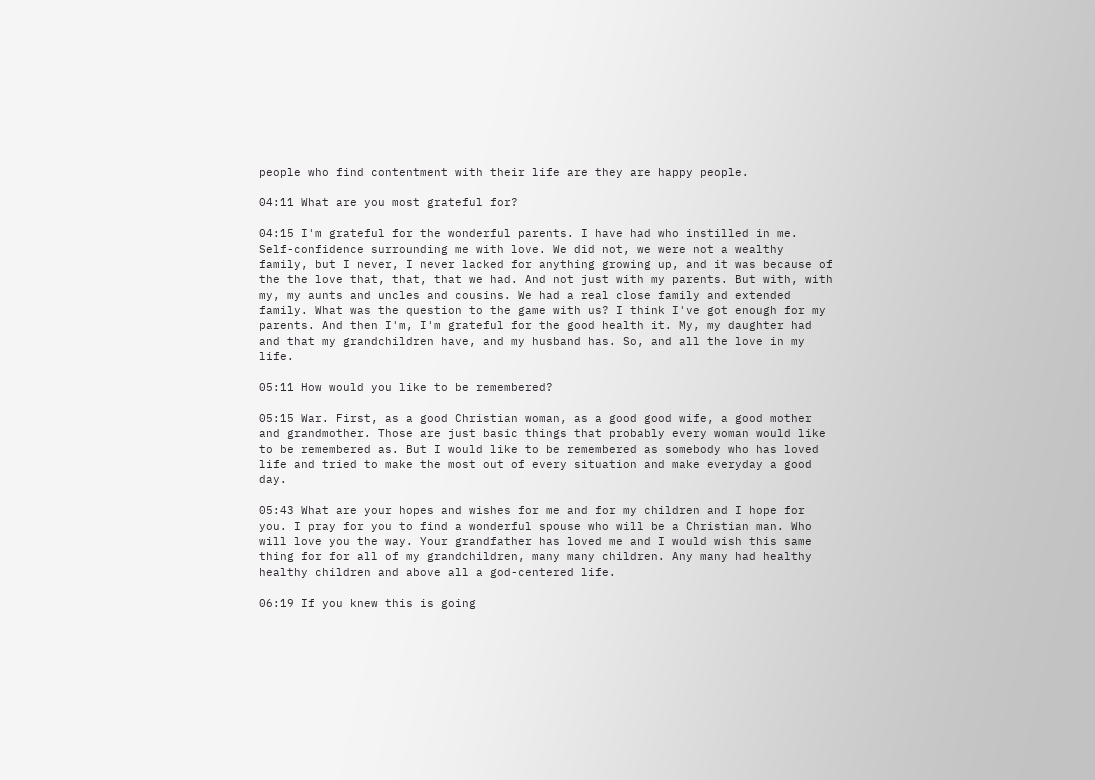people who find contentment with their life are they are happy people.

04:11 What are you most grateful for?

04:15 I'm grateful for the wonderful parents. I have had who instilled in me. Self-confidence surrounding me with love. We did not, we were not a wealthy family, but I never, I never lacked for anything growing up, and it was because of the the love that, that, that we had. And not just with my parents. But with, with my, my aunts and uncles and cousins. We had a real close family and extended family. What was the question to the game with us? I think I've got enough for my parents. And then I'm, I'm grateful for the good health it. My, my daughter had and that my grandchildren have, and my husband has. So, and all the love in my life.

05:11 How would you like to be remembered?

05:15 War. First, as a good Christian woman, as a good good wife, a good mother and grandmother. Those are just basic things that probably every woman would like to be remembered as. But I would like to be remembered as somebody who has loved life and tried to make the most out of every situation and make everyday a good day.

05:43 What are your hopes and wishes for me and for my children and I hope for you. I pray for you to find a wonderful spouse who will be a Christian man. Who will love you the way. Your grandfather has loved me and I would wish this same thing for for all of my grandchildren, many many children. Any many had healthy healthy children and above all a god-centered life.

06:19 If you knew this is going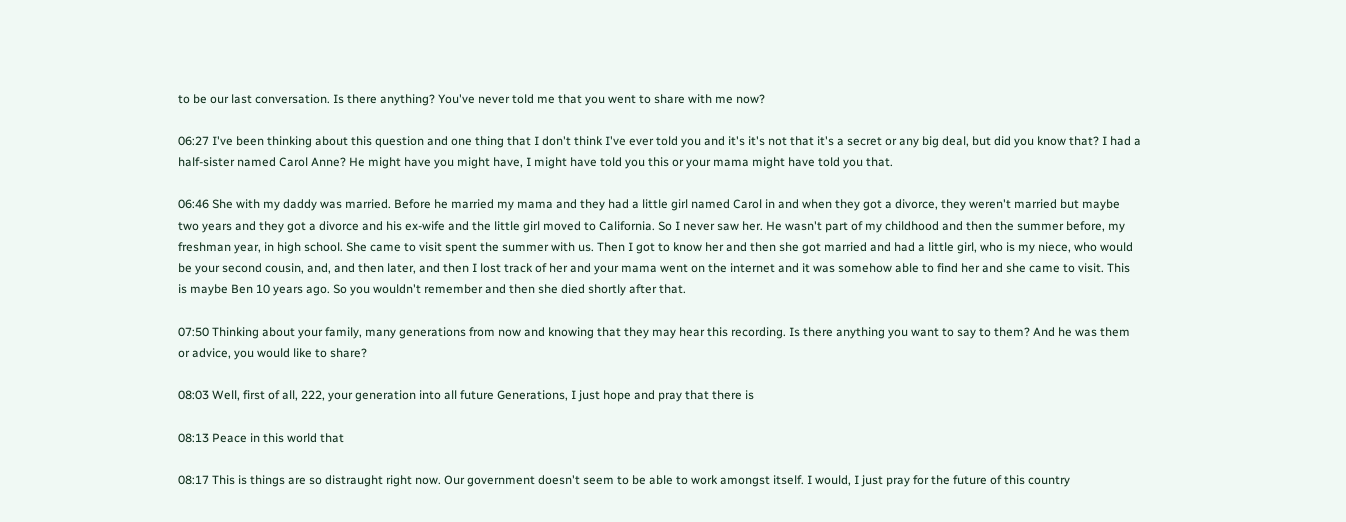to be our last conversation. Is there anything? You've never told me that you went to share with me now?

06:27 I've been thinking about this question and one thing that I don't think I've ever told you and it's it's not that it's a secret or any big deal, but did you know that? I had a half-sister named Carol Anne? He might have you might have, I might have told you this or your mama might have told you that.

06:46 She with my daddy was married. Before he married my mama and they had a little girl named Carol in and when they got a divorce, they weren't married but maybe two years and they got a divorce and his ex-wife and the little girl moved to California. So I never saw her. He wasn't part of my childhood and then the summer before, my freshman year, in high school. She came to visit spent the summer with us. Then I got to know her and then she got married and had a little girl, who is my niece, who would be your second cousin, and, and then later, and then I lost track of her and your mama went on the internet and it was somehow able to find her and she came to visit. This is maybe Ben 10 years ago. So you wouldn't remember and then she died shortly after that.

07:50 Thinking about your family, many generations from now and knowing that they may hear this recording. Is there anything you want to say to them? And he was them or advice, you would like to share?

08:03 Well, first of all, 222, your generation into all future Generations, I just hope and pray that there is

08:13 Peace in this world that

08:17 This is things are so distraught right now. Our government doesn't seem to be able to work amongst itself. I would, I just pray for the future of this country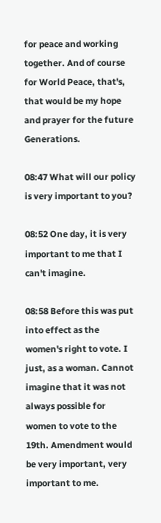for peace and working together. And of course for World Peace, that's, that would be my hope and prayer for the future Generations.

08:47 What will our policy is very important to you?

08:52 One day, it is very important to me that I can't imagine.

08:58 Before this was put into effect as the women's right to vote. I just, as a woman. Cannot imagine that it was not always possible for women to vote to the 19th. Amendment would be very important, very important to me.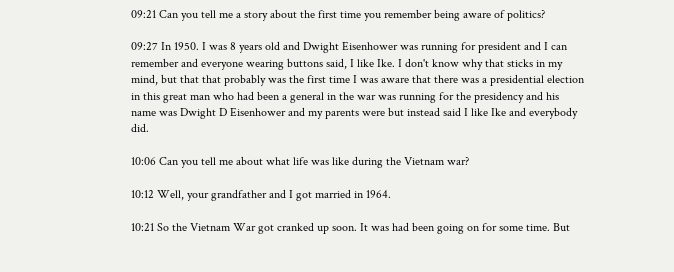09:21 Can you tell me a story about the first time you remember being aware of politics?

09:27 In 1950. I was 8 years old and Dwight Eisenhower was running for president and I can remember and everyone wearing buttons said, I like Ike. I don't know why that sticks in my mind, but that that probably was the first time I was aware that there was a presidential election in this great man who had been a general in the war was running for the presidency and his name was Dwight D Eisenhower and my parents were but instead said I like Ike and everybody did.

10:06 Can you tell me about what life was like during the Vietnam war?

10:12 Well, your grandfather and I got married in 1964.

10:21 So the Vietnam War got cranked up soon. It was had been going on for some time. But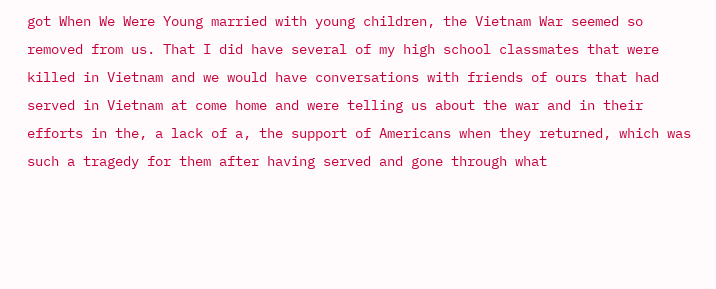got When We Were Young married with young children, the Vietnam War seemed so removed from us. That I did have several of my high school classmates that were killed in Vietnam and we would have conversations with friends of ours that had served in Vietnam at come home and were telling us about the war and in their efforts in the, a lack of a, the support of Americans when they returned, which was such a tragedy for them after having served and gone through what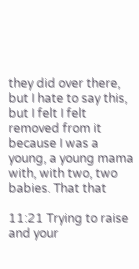they did over there, but I hate to say this, but I felt I felt removed from it because I was a young, a young mama with, with two, two babies. That that

11:21 Trying to raise and your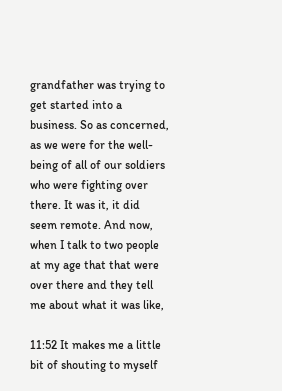grandfather was trying to get started into a business. So as concerned, as we were for the well-being of all of our soldiers who were fighting over there. It was it, it did seem remote. And now, when I talk to two people at my age that that were over there and they tell me about what it was like,

11:52 It makes me a little bit of shouting to myself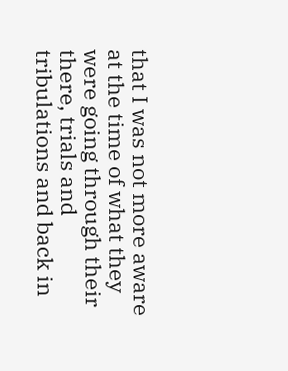that I was not more aware at the time of what they were going through their there, trials and tribulations and back in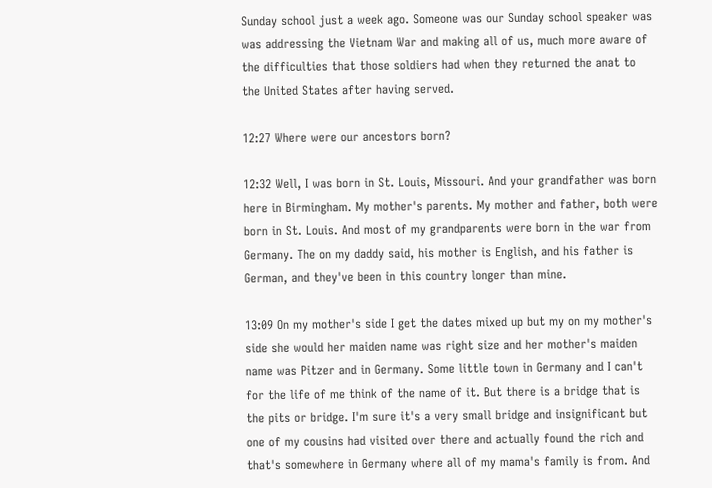Sunday school just a week ago. Someone was our Sunday school speaker was was addressing the Vietnam War and making all of us, much more aware of the difficulties that those soldiers had when they returned the anat to the United States after having served.

12:27 Where were our ancestors born?

12:32 Well, I was born in St. Louis, Missouri. And your grandfather was born here in Birmingham. My mother's parents. My mother and father, both were born in St. Louis. And most of my grandparents were born in the war from Germany. The on my daddy said, his mother is English, and his father is German, and they've been in this country longer than mine.

13:09 On my mother's side I get the dates mixed up but my on my mother's side she would her maiden name was right size and her mother's maiden name was Pitzer and in Germany. Some little town in Germany and I can't for the life of me think of the name of it. But there is a bridge that is the pits or bridge. I'm sure it's a very small bridge and insignificant but one of my cousins had visited over there and actually found the rich and that's somewhere in Germany where all of my mama's family is from. And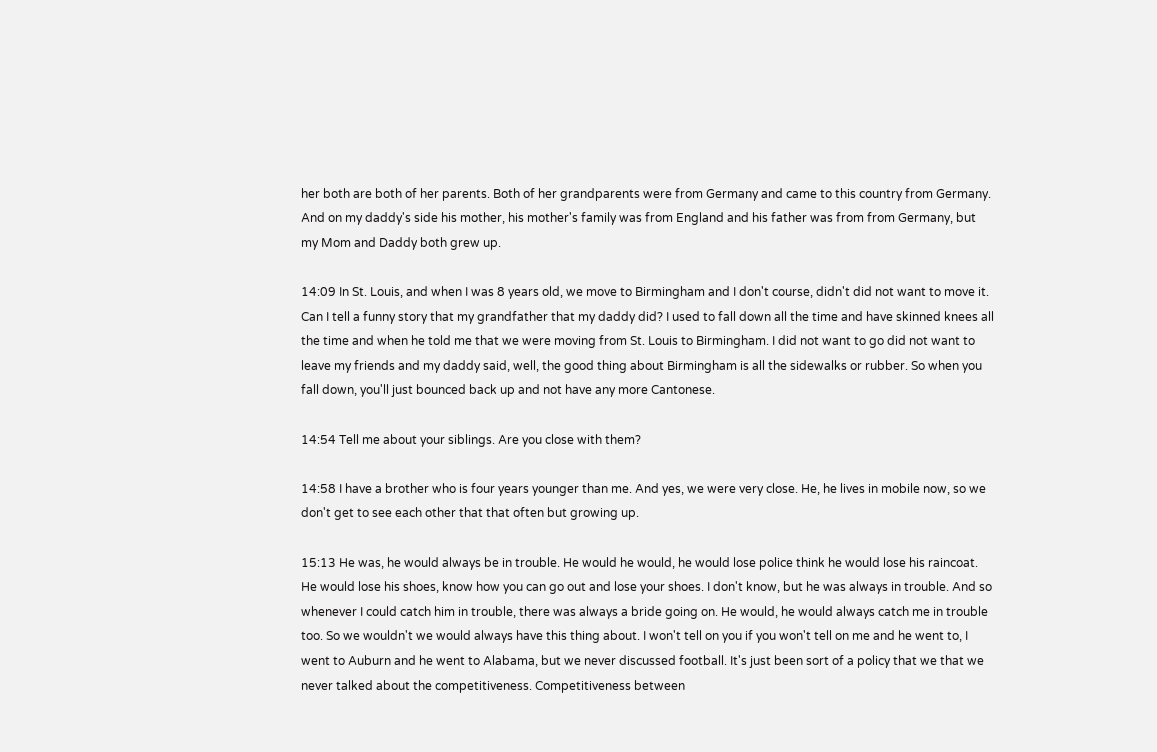her both are both of her parents. Both of her grandparents were from Germany and came to this country from Germany. And on my daddy's side his mother, his mother's family was from England and his father was from from Germany, but my Mom and Daddy both grew up.

14:09 In St. Louis, and when I was 8 years old, we move to Birmingham and I don't course, didn't did not want to move it. Can I tell a funny story that my grandfather that my daddy did? I used to fall down all the time and have skinned knees all the time and when he told me that we were moving from St. Louis to Birmingham. I did not want to go did not want to leave my friends and my daddy said, well, the good thing about Birmingham is all the sidewalks or rubber. So when you fall down, you'll just bounced back up and not have any more Cantonese.

14:54 Tell me about your siblings. Are you close with them?

14:58 I have a brother who is four years younger than me. And yes, we were very close. He, he lives in mobile now, so we don't get to see each other that that often but growing up.

15:13 He was, he would always be in trouble. He would he would, he would lose police think he would lose his raincoat. He would lose his shoes, know how you can go out and lose your shoes. I don't know, but he was always in trouble. And so whenever I could catch him in trouble, there was always a bride going on. He would, he would always catch me in trouble too. So we wouldn't we would always have this thing about. I won't tell on you if you won't tell on me and he went to, I went to Auburn and he went to Alabama, but we never discussed football. It's just been sort of a policy that we that we never talked about the competitiveness. Competitiveness between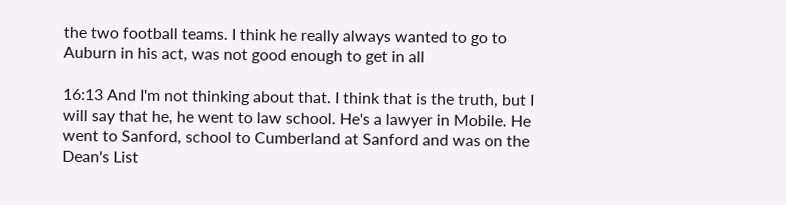the two football teams. I think he really always wanted to go to Auburn in his act, was not good enough to get in all

16:13 And I'm not thinking about that. I think that is the truth, but I will say that he, he went to law school. He's a lawyer in Mobile. He went to Sanford, school to Cumberland at Sanford and was on the Dean's List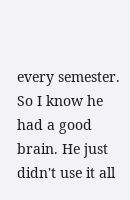every semester. So I know he had a good brain. He just didn't use it all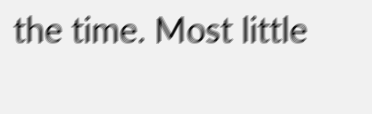the time. Most little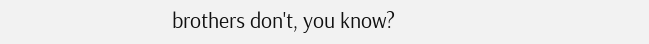brothers don't, you know?